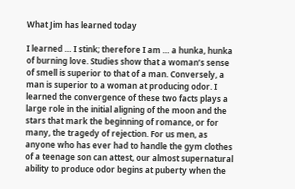What Jim has learned today

I learned … I stink; therefore I am … a hunka, hunka of burning love. Studies show that a woman’s sense of smell is superior to that of a man. Conversely, a man is superior to a woman at producing odor. I learned the convergence of these two facts plays a large role in the initial aligning of the moon and the stars that mark the beginning of romance, or for many, the tragedy of rejection. For us men, as anyone who has ever had to handle the gym clothes of a teenage son can attest, our almost supernatural ability to produce odor begins at puberty when the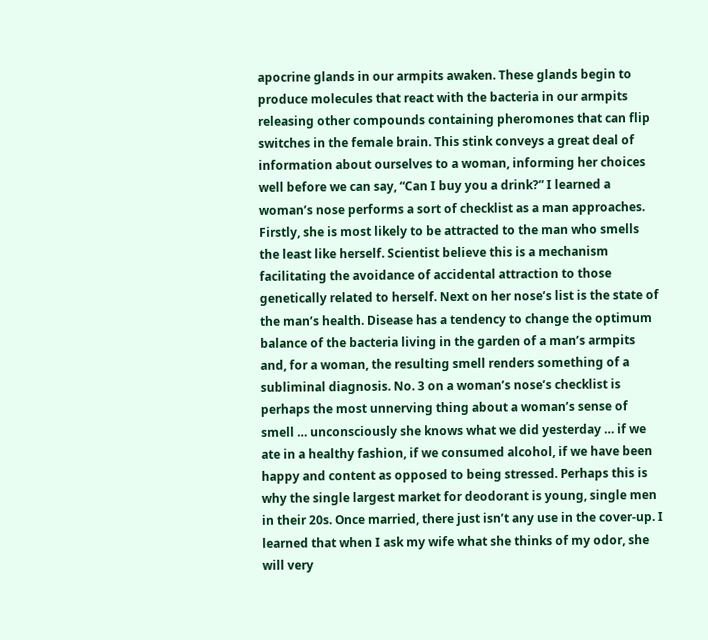apocrine glands in our armpits awaken. These glands begin to produce molecules that react with the bacteria in our armpits releasing other compounds containing pheromones that can flip switches in the female brain. This stink conveys a great deal of information about ourselves to a woman, informing her choices well before we can say, “Can I buy you a drink?” I learned a woman’s nose performs a sort of checklist as a man approaches. Firstly, she is most likely to be attracted to the man who smells the least like herself. Scientist believe this is a mechanism facilitating the avoidance of accidental attraction to those genetically related to herself. Next on her nose’s list is the state of the man’s health. Disease has a tendency to change the optimum balance of the bacteria living in the garden of a man’s armpits and, for a woman, the resulting smell renders something of a subliminal diagnosis. No. 3 on a woman’s nose’s checklist is perhaps the most unnerving thing about a woman’s sense of smell … unconsciously she knows what we did yesterday … if we ate in a healthy fashion, if we consumed alcohol, if we have been happy and content as opposed to being stressed. Perhaps this is why the single largest market for deodorant is young, single men in their 20s. Once married, there just isn’t any use in the cover-up. I learned that when I ask my wife what she thinks of my odor, she will very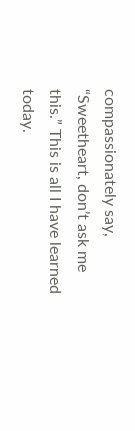compassionately say, “Sweetheart, don’t ask me this.” This is all I have learned today.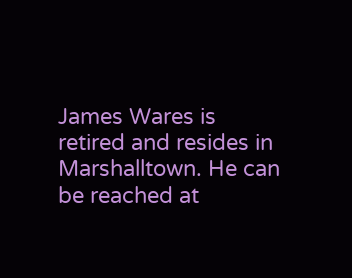James Wares is retired and resides in Marshalltown. He can be reached at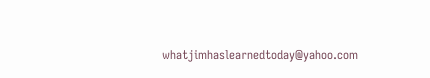whatjimhaslearnedtoday@yahoo.com